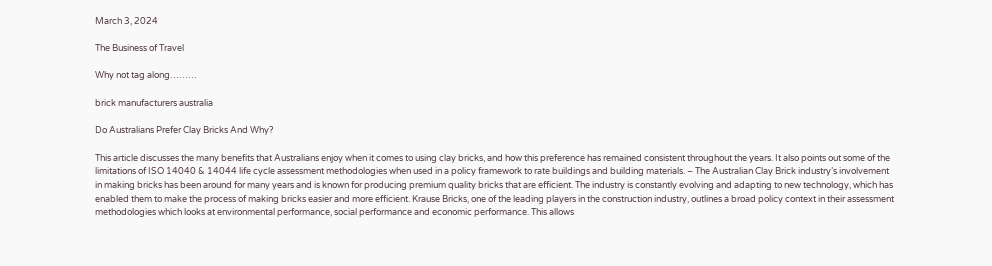March 3, 2024

The Business of Travel

Why not tag along………

brick manufacturers australia

Do Australians Prefer Clay Bricks And Why?

This article discusses the many benefits that Australians enjoy when it comes to using clay bricks, and how this preference has remained consistent throughout the years. It also points out some of the limitations of ISO 14040 & 14044 life cycle assessment methodologies when used in a policy framework to rate buildings and building materials. – The Australian Clay Brick industry’s involvement in making bricks has been around for many years and is known for producing premium quality bricks that are efficient. The industry is constantly evolving and adapting to new technology, which has enabled them to make the process of making bricks easier and more efficient. Krause Bricks, one of the leading players in the construction industry, outlines a broad policy context in their assessment methodologies which looks at environmental performance, social performance and economic performance. This allows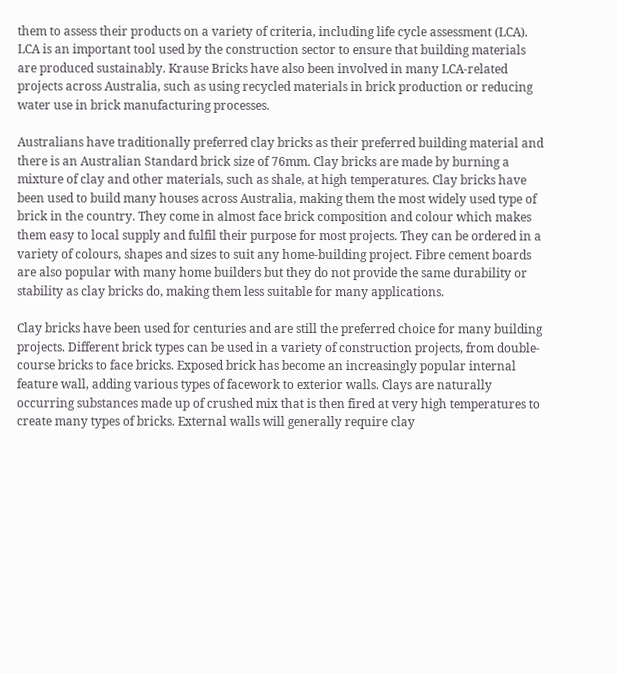them to assess their products on a variety of criteria, including life cycle assessment (LCA). LCA is an important tool used by the construction sector to ensure that building materials are produced sustainably. Krause Bricks have also been involved in many LCA-related projects across Australia, such as using recycled materials in brick production or reducing water use in brick manufacturing processes.

Australians have traditionally preferred clay bricks as their preferred building material and there is an Australian Standard brick size of 76mm. Clay bricks are made by burning a mixture of clay and other materials, such as shale, at high temperatures. Clay bricks have been used to build many houses across Australia, making them the most widely used type of brick in the country. They come in almost face brick composition and colour which makes them easy to local supply and fulfil their purpose for most projects. They can be ordered in a variety of colours, shapes and sizes to suit any home-building project. Fibre cement boards are also popular with many home builders but they do not provide the same durability or stability as clay bricks do, making them less suitable for many applications.

Clay bricks have been used for centuries and are still the preferred choice for many building projects. Different brick types can be used in a variety of construction projects, from double-course bricks to face bricks. Exposed brick has become an increasingly popular internal feature wall, adding various types of facework to exterior walls. Clays are naturally occurring substances made up of crushed mix that is then fired at very high temperatures to create many types of bricks. External walls will generally require clay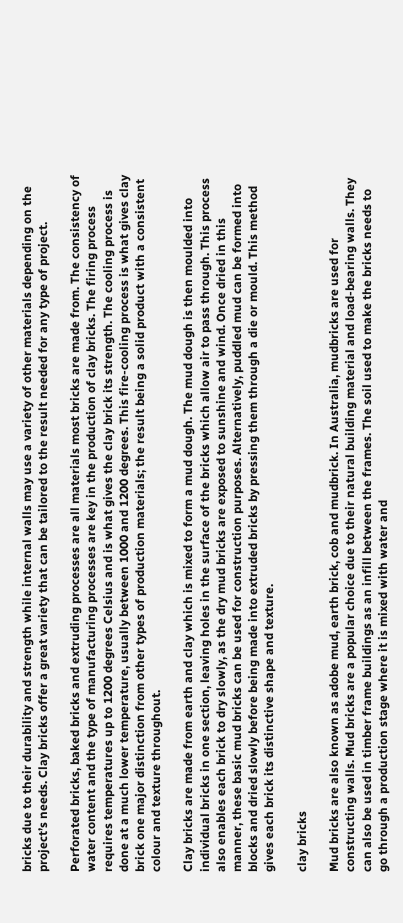bricks due to their durability and strength while internal walls may use a variety of other materials depending on the project’s needs. Clay bricks offer a great variety that can be tailored to the result needed for any type of project.

Perforated bricks, baked bricks and extruding processes are all materials most bricks are made from. The consistency of water content and the type of manufacturing processes are key in the production of clay bricks. The firing process requires temperatures up to 1200 degrees Celsius and is what gives the clay brick its strength. The cooling process is done at a much lower temperature, usually between 1000 and 1200 degrees. This fire-cooling process is what gives clay brick one major distinction from other types of production materials; the result being a solid product with a consistent colour and texture throughout.

Clay bricks are made from earth and clay which is mixed to form a mud dough. The mud dough is then moulded into individual bricks in one section, leaving holes in the surface of the bricks which allow air to pass through. This process also enables each brick to dry slowly, as the dry mud bricks are exposed to sunshine and wind. Once dried in this manner, these basic mud bricks can be used for construction purposes. Alternatively, puddled mud can be formed into blocks and dried slowly before being made into extruded bricks by pressing them through a die or mould. This method gives each brick its distinctive shape and texture.

clay bricks

Mud bricks are also known as adobe mud, earth brick, cob and mudbrick. In Australia, mudbricks are used for constructing walls. Mud bricks are a popular choice due to their natural building material and load-bearing walls. They can also be used in timber frame buildings as an infill between the frames. The soil used to make the bricks needs to go through a production stage where it is mixed with water and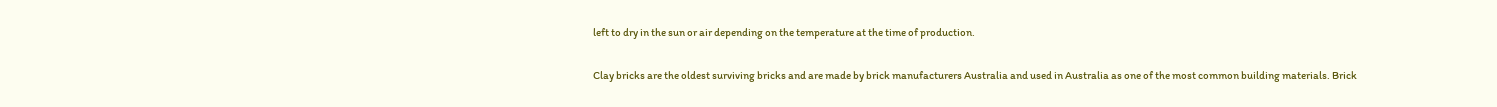left to dry in the sun or air depending on the temperature at the time of production.

Clay bricks are the oldest surviving bricks and are made by brick manufacturers Australia and used in Australia as one of the most common building materials. Brick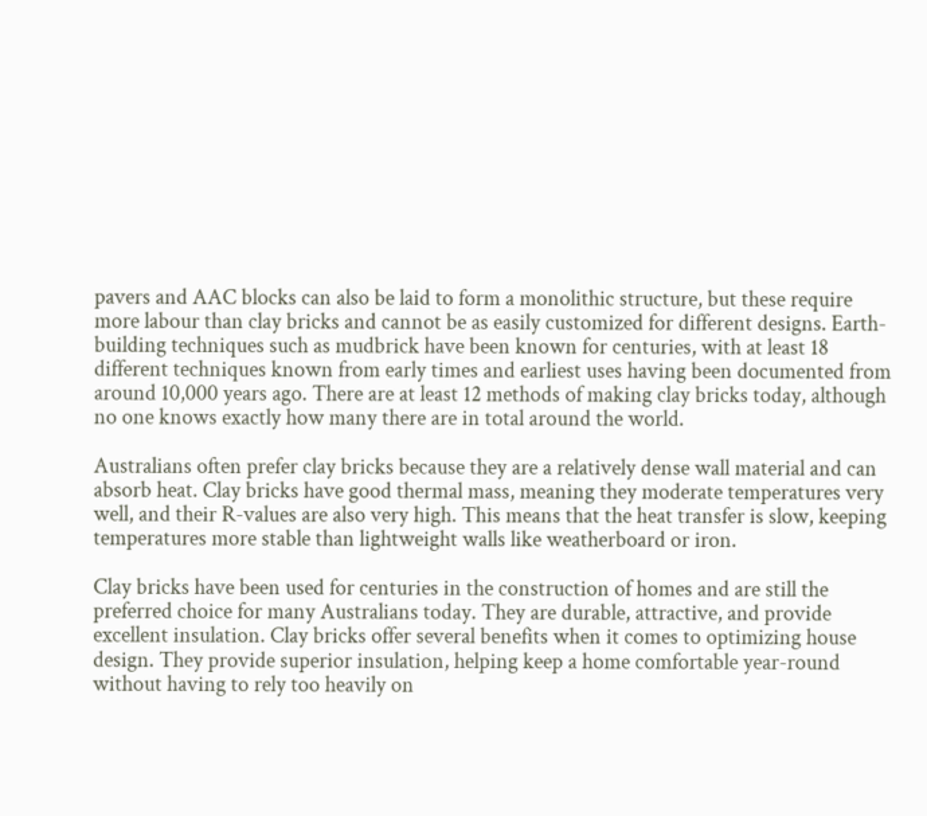pavers and AAC blocks can also be laid to form a monolithic structure, but these require more labour than clay bricks and cannot be as easily customized for different designs. Earth-building techniques such as mudbrick have been known for centuries, with at least 18 different techniques known from early times and earliest uses having been documented from around 10,000 years ago. There are at least 12 methods of making clay bricks today, although no one knows exactly how many there are in total around the world.

Australians often prefer clay bricks because they are a relatively dense wall material and can absorb heat. Clay bricks have good thermal mass, meaning they moderate temperatures very well, and their R-values are also very high. This means that the heat transfer is slow, keeping temperatures more stable than lightweight walls like weatherboard or iron.

Clay bricks have been used for centuries in the construction of homes and are still the preferred choice for many Australians today. They are durable, attractive, and provide excellent insulation. Clay bricks offer several benefits when it comes to optimizing house design. They provide superior insulation, helping keep a home comfortable year-round without having to rely too heavily on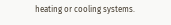heating or cooling systems.